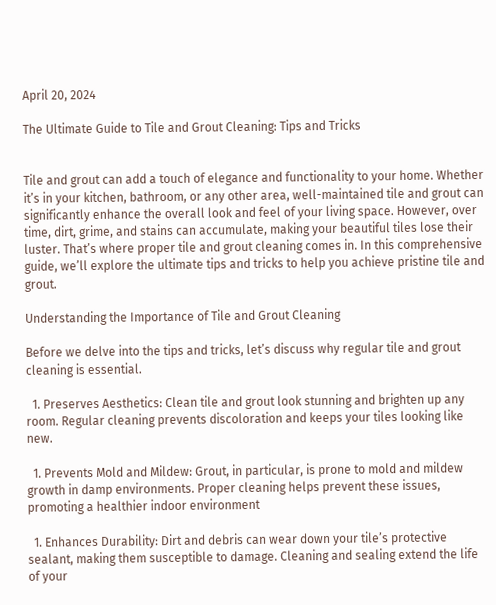April 20, 2024

The Ultimate Guide to Tile and Grout Cleaning: Tips and Tricks


Tile and grout can add a touch of elegance and functionality to your home. Whether it’s in your kitchen, bathroom, or any other area, well-maintained tile and grout can significantly enhance the overall look and feel of your living space. However, over time, dirt, grime, and stains can accumulate, making your beautiful tiles lose their luster. That’s where proper tile and grout cleaning comes in. In this comprehensive guide, we’ll explore the ultimate tips and tricks to help you achieve pristine tile and grout.

Understanding the Importance of Tile and Grout Cleaning

Before we delve into the tips and tricks, let’s discuss why regular tile and grout cleaning is essential.

  1. Preserves Aesthetics: Clean tile and grout look stunning and brighten up any room. Regular cleaning prevents discoloration and keeps your tiles looking like new.

  1. Prevents Mold and Mildew: Grout, in particular, is prone to mold and mildew growth in damp environments. Proper cleaning helps prevent these issues, promoting a healthier indoor environment

  1. Enhances Durability: Dirt and debris can wear down your tile’s protective sealant, making them susceptible to damage. Cleaning and sealing extend the life of your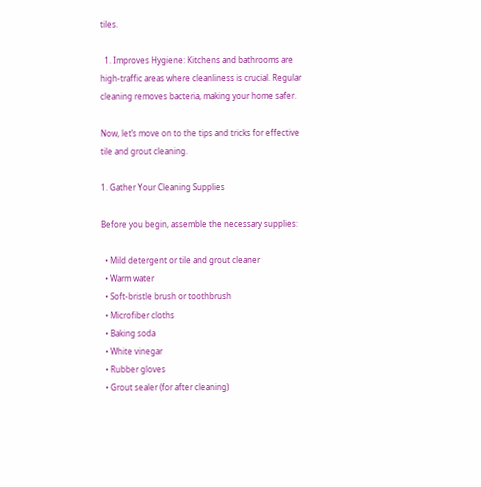tiles.

  1. Improves Hygiene: Kitchens and bathrooms are high-traffic areas where cleanliness is crucial. Regular cleaning removes bacteria, making your home safer.

Now, let’s move on to the tips and tricks for effective tile and grout cleaning.

1. Gather Your Cleaning Supplies

Before you begin, assemble the necessary supplies:

  • Mild detergent or tile and grout cleaner
  • Warm water
  • Soft-bristle brush or toothbrush
  • Microfiber cloths
  • Baking soda
  • White vinegar
  • Rubber gloves
  • Grout sealer (for after cleaning)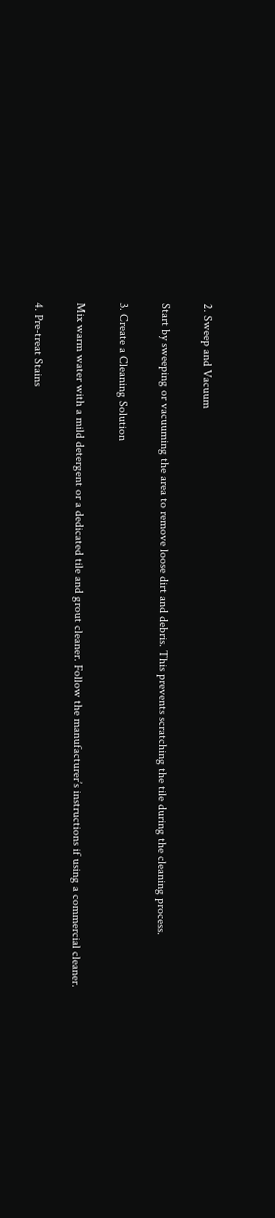2. Sweep and Vacuum

Start by sweeping or vacuuming the area to remove loose dirt and debris. This prevents scratching the tile during the cleaning process.

3. Create a Cleaning Solution

Mix warm water with a mild detergent or a dedicated tile and grout cleaner. Follow the manufacturer’s instructions if using a commercial cleaner.

4. Pre-treat Stains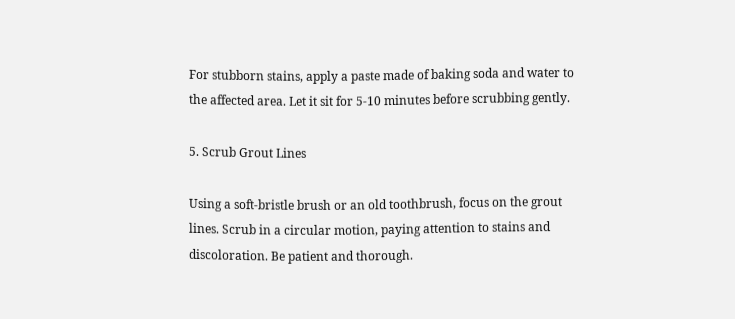For stubborn stains, apply a paste made of baking soda and water to the affected area. Let it sit for 5-10 minutes before scrubbing gently.

5. Scrub Grout Lines

Using a soft-bristle brush or an old toothbrush, focus on the grout lines. Scrub in a circular motion, paying attention to stains and discoloration. Be patient and thorough.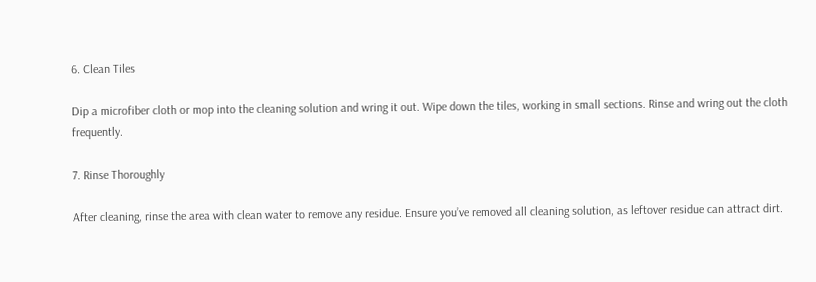6. Clean Tiles

Dip a microfiber cloth or mop into the cleaning solution and wring it out. Wipe down the tiles, working in small sections. Rinse and wring out the cloth frequently.

7. Rinse Thoroughly

After cleaning, rinse the area with clean water to remove any residue. Ensure you’ve removed all cleaning solution, as leftover residue can attract dirt.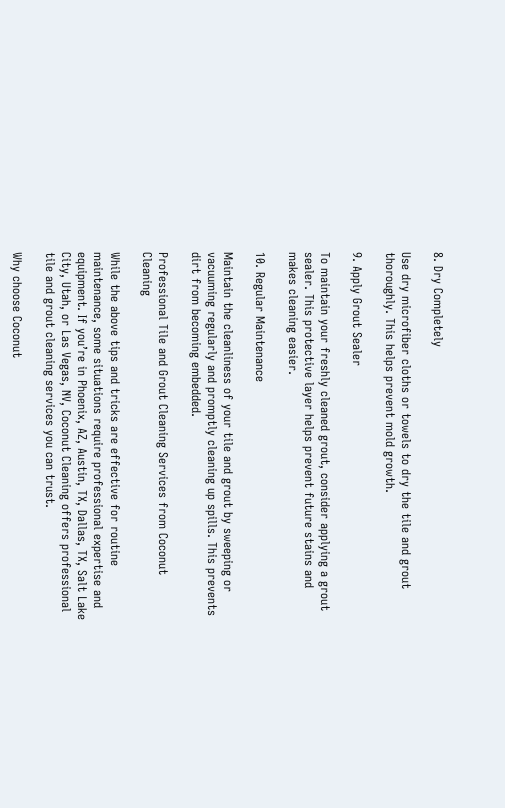8. Dry Completely

Use dry microfiber cloths or towels to dry the tile and grout thoroughly. This helps prevent mold growth.

9. Apply Grout Sealer

To maintain your freshly cleaned grout, consider applying a grout sealer. This protective layer helps prevent future stains and makes cleaning easier.

10. Regular Maintenance

Maintain the cleanliness of your tile and grout by sweeping or vacuuming regularly and promptly cleaning up spills. This prevents dirt from becoming embedded.

Professional Tile and Grout Cleaning Services from Coconut Cleaning

While the above tips and tricks are effective for routine maintenance, some situations require professional expertise and equipment. If you’re in Phoenix, AZ, Austin, TX, Dallas, TX, Salt Lake City, Utah, or Las Vegas, NV, Coconut Cleaning offers professional tile and grout cleaning services you can trust.

Why choose Coconut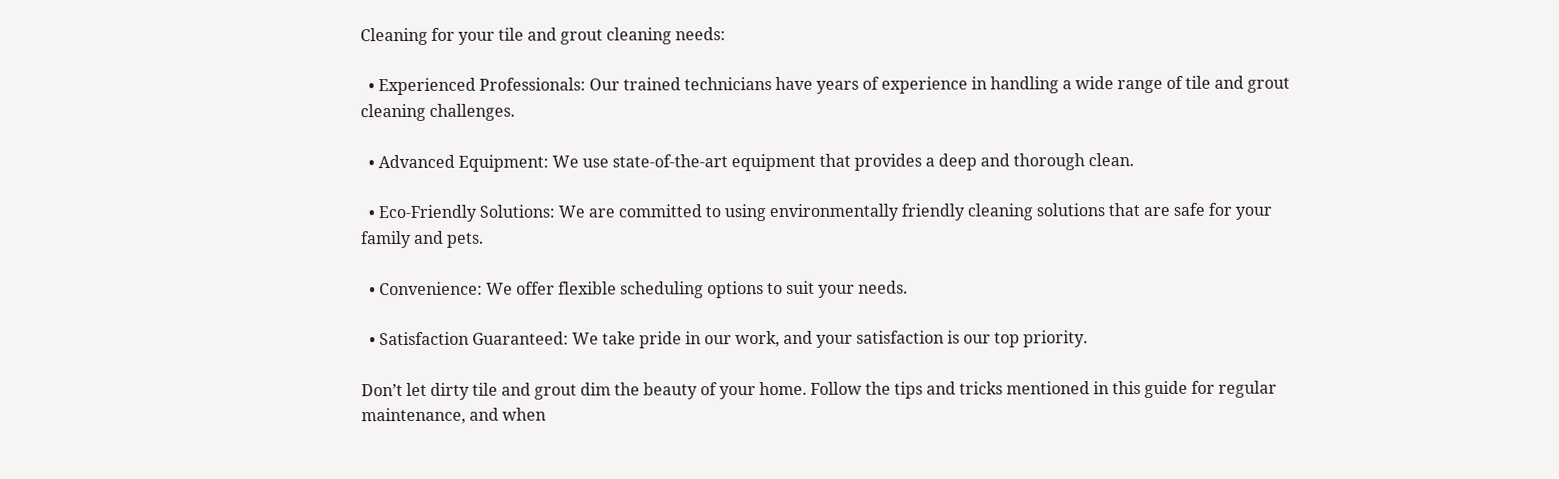Cleaning for your tile and grout cleaning needs:

  • Experienced Professionals: Our trained technicians have years of experience in handling a wide range of tile and grout cleaning challenges.

  • Advanced Equipment: We use state-of-the-art equipment that provides a deep and thorough clean.

  • Eco-Friendly Solutions: We are committed to using environmentally friendly cleaning solutions that are safe for your family and pets.

  • Convenience: We offer flexible scheduling options to suit your needs.

  • Satisfaction Guaranteed: We take pride in our work, and your satisfaction is our top priority.

Don’t let dirty tile and grout dim the beauty of your home. Follow the tips and tricks mentioned in this guide for regular maintenance, and when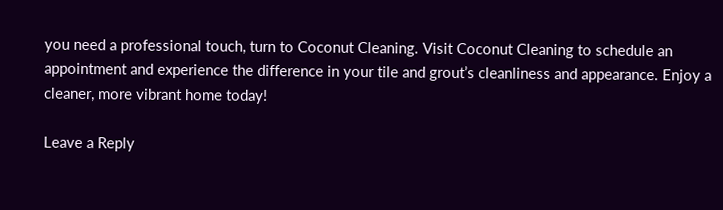you need a professional touch, turn to Coconut Cleaning. Visit Coconut Cleaning to schedule an appointment and experience the difference in your tile and grout’s cleanliness and appearance. Enjoy a cleaner, more vibrant home today!

Leave a Reply